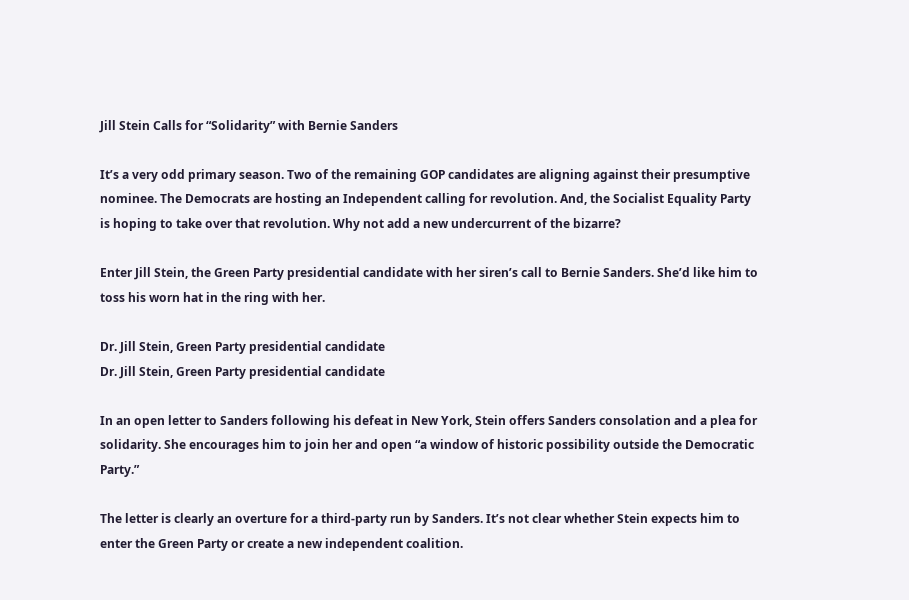Jill Stein Calls for “Solidarity” with Bernie Sanders

It’s a very odd primary season. Two of the remaining GOP candidates are aligning against their presumptive nominee. The Democrats are hosting an Independent calling for revolution. And, the Socialist Equality Party is hoping to take over that revolution. Why not add a new undercurrent of the bizarre?

Enter Jill Stein, the Green Party presidential candidate with her siren’s call to Bernie Sanders. She’d like him to toss his worn hat in the ring with her.

Dr. Jill Stein, Green Party presidential candidate
Dr. Jill Stein, Green Party presidential candidate

In an open letter to Sanders following his defeat in New York, Stein offers Sanders consolation and a plea for solidarity. She encourages him to join her and open “a window of historic possibility outside the Democratic Party.”

The letter is clearly an overture for a third-party run by Sanders. It’s not clear whether Stein expects him to enter the Green Party or create a new independent coalition.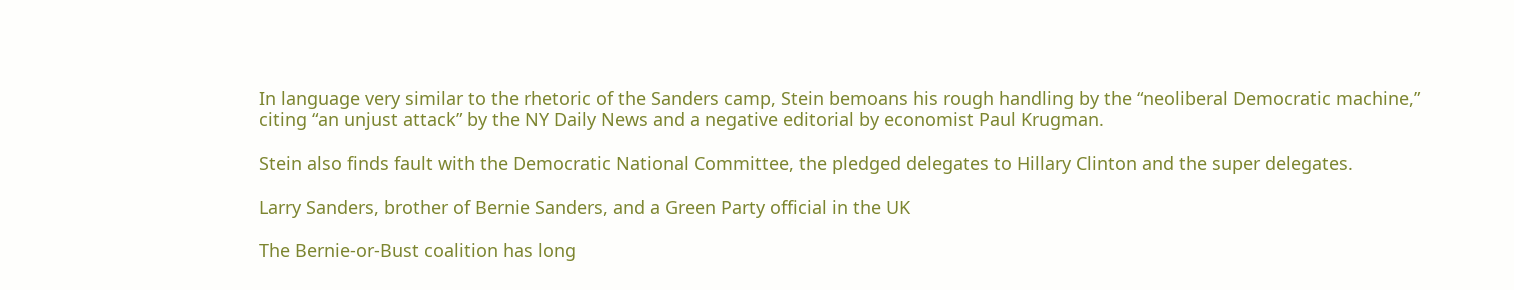In language very similar to the rhetoric of the Sanders camp, Stein bemoans his rough handling by the “neoliberal Democratic machine,” citing “an unjust attack” by the NY Daily News and a negative editorial by economist Paul Krugman.

Stein also finds fault with the Democratic National Committee, the pledged delegates to Hillary Clinton and the super delegates.

Larry Sanders, brother of Bernie Sanders, and a Green Party official in the UK

The Bernie-or-Bust coalition has long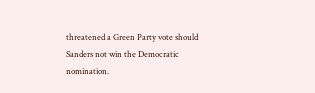threatened a Green Party vote should Sanders not win the Democratic nomination.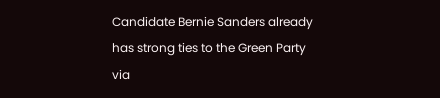Candidate Bernie Sanders already has strong ties to the Green Party via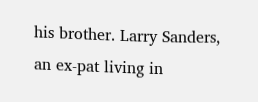his brother. Larry Sanders, an ex-pat living in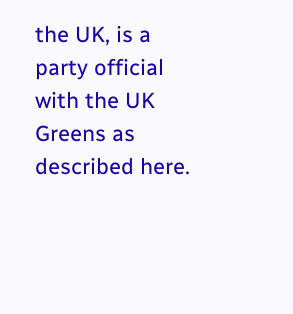the UK, is a party official with the UK Greens as described here.